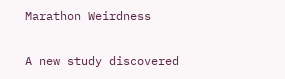Marathon Weirdness

A new study discovered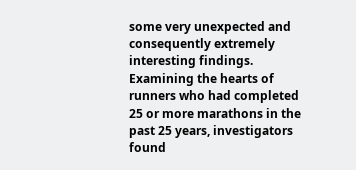some very unexpected and consequently extremely interesting findings. Examining the hearts of runners who had completed 25 or more marathons in the past 25 years, investigators found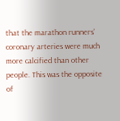that the marathon runners’ coronary arteries were much more calcified than other people. This was the opposite of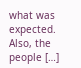what was expected. Also, the people […]